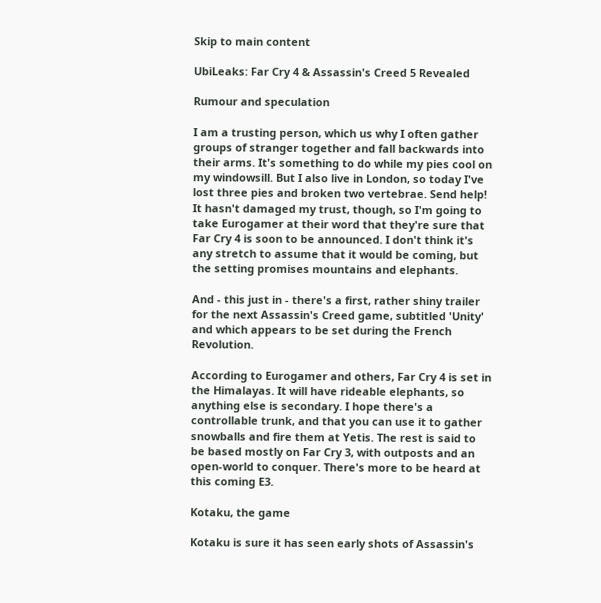Skip to main content

UbiLeaks: Far Cry 4 & Assassin's Creed 5 Revealed

Rumour and speculation

I am a trusting person, which us why I often gather groups of stranger together and fall backwards into their arms. It's something to do while my pies cool on my windowsill. But I also live in London, so today I've lost three pies and broken two vertebrae. Send help! It hasn't damaged my trust, though, so I'm going to take Eurogamer at their word that they're sure that Far Cry 4 is soon to be announced. I don't think it's any stretch to assume that it would be coming, but the setting promises mountains and elephants.

And - this just in - there's a first, rather shiny trailer for the next Assassin's Creed game, subtitled 'Unity' and which appears to be set during the French Revolution.

According to Eurogamer and others, Far Cry 4 is set in the Himalayas. It will have rideable elephants, so anything else is secondary. I hope there's a controllable trunk, and that you can use it to gather snowballs and fire them at Yetis. The rest is said to be based mostly on Far Cry 3, with outposts and an open-world to conquer. There's more to be heard at this coming E3.

Kotaku, the game

Kotaku is sure it has seen early shots of Assassin's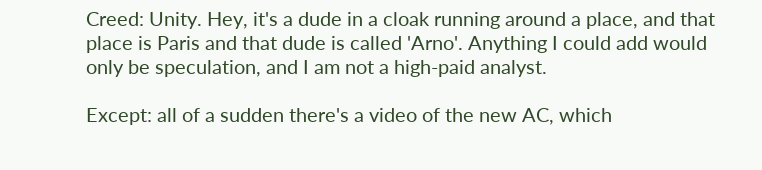Creed: Unity. Hey, it's a dude in a cloak running around a place, and that place is Paris and that dude is called 'Arno'. Anything I could add would only be speculation, and I am not a high-paid analyst.

Except: all of a sudden there's a video of the new AC, which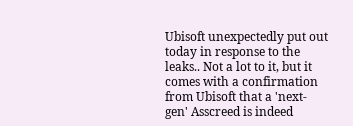Ubisoft unexpectedly put out today in response to the leaks.. Not a lot to it, but it comes with a confirmation from Ubisoft that a 'next-gen' Asscreed is indeed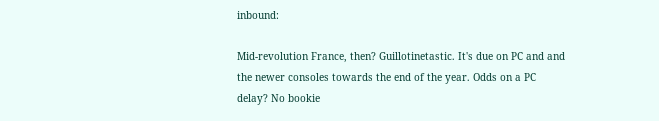inbound:

Mid-revolution France, then? Guillotinetastic. It's due on PC and and the newer consoles towards the end of the year. Odds on a PC delay? No bookie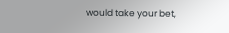would take your bet,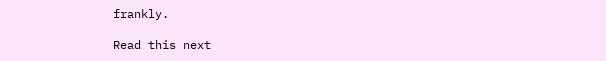frankly.

Read this next